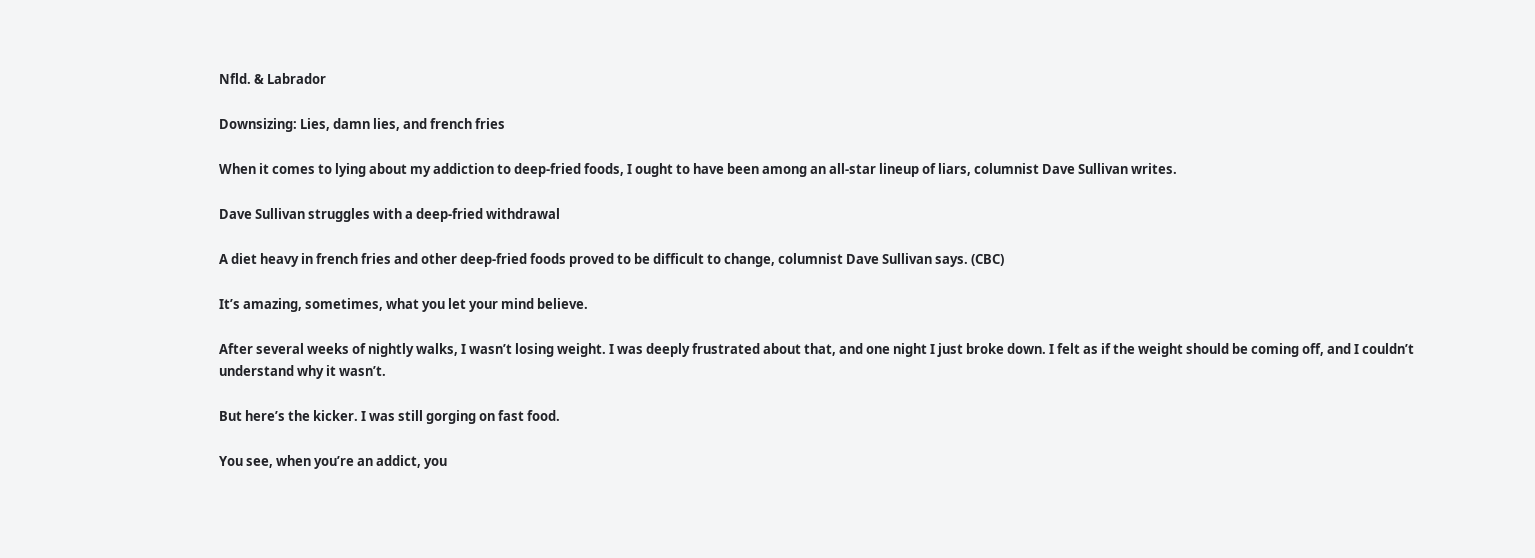Nfld. & Labrador

Downsizing: Lies, damn lies, and french fries

When it comes to lying about my addiction to deep-fried foods, I ought to have been among an all-star lineup of liars, columnist Dave Sullivan writes.

Dave Sullivan struggles with a deep-fried withdrawal

A diet heavy in french fries and other deep-fried foods proved to be difficult to change, columnist Dave Sullivan says. (CBC)

It’s amazing, sometimes, what you let your mind believe.

After several weeks of nightly walks, I wasn’t losing weight. I was deeply frustrated about that, and one night I just broke down. I felt as if the weight should be coming off, and I couldn’t understand why it wasn’t.

But here’s the kicker. I was still gorging on fast food.

You see, when you’re an addict, you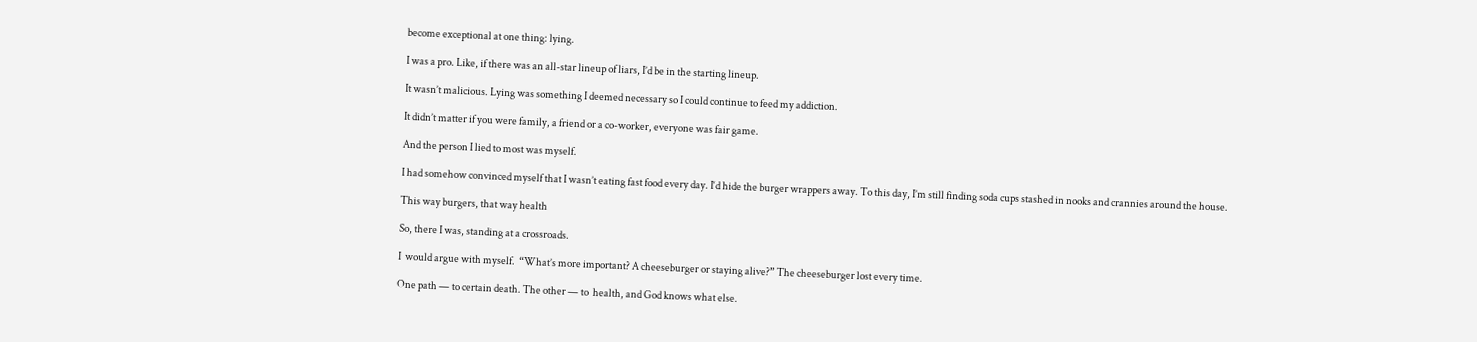become exceptional at one thing: lying.

I was a pro. Like, if there was an all-star lineup of liars, I’d be in the starting lineup.

It wasn’t malicious. Lying was something I deemed necessary so I could continue to feed my addiction.

It didn’t matter if you were family, a friend or a co-worker, everyone was fair game.

And the person I lied to most was myself.

I had somehow convinced myself that I wasn’t eating fast food every day. I‘d hide the burger wrappers away. To this day, I’m still finding soda cups stashed in nooks and crannies around the house.

This way burgers, that way health

So, there I was, standing at a crossroads.

I  would argue with myself.  “What’s more important? A cheeseburger or staying alive?” The cheeseburger lost every time.

One path — to certain death. The other — to  health, and God knows what else.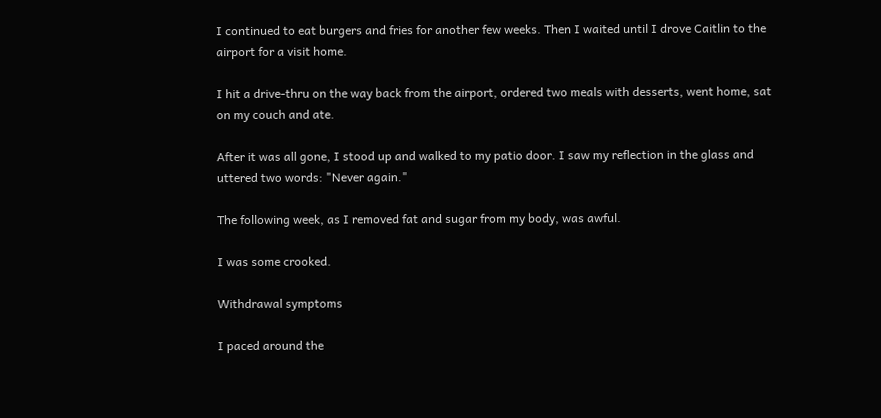I continued to eat burgers and fries for another few weeks. Then I waited until I drove Caitlin to the airport for a visit home.

I hit a drive-thru on the way back from the airport, ordered two meals with desserts, went home, sat on my couch and ate.

After it was all gone, I stood up and walked to my patio door. I saw my reflection in the glass and uttered two words: "Never again."

The following week, as I removed fat and sugar from my body, was awful.

I was some crooked.

Withdrawal symptoms

I paced around the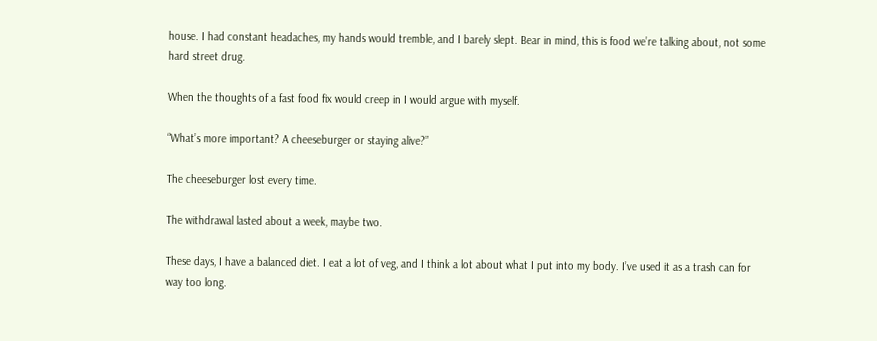house. I had constant headaches, my hands would tremble, and I barely slept. Bear in mind, this is food we’re talking about, not some hard street drug.

When the thoughts of a fast food fix would creep in I would argue with myself.

“What’s more important? A cheeseburger or staying alive?”

The cheeseburger lost every time.

The withdrawal lasted about a week, maybe two.

These days, I have a balanced diet. I eat a lot of veg, and I think a lot about what I put into my body. I’ve used it as a trash can for way too long.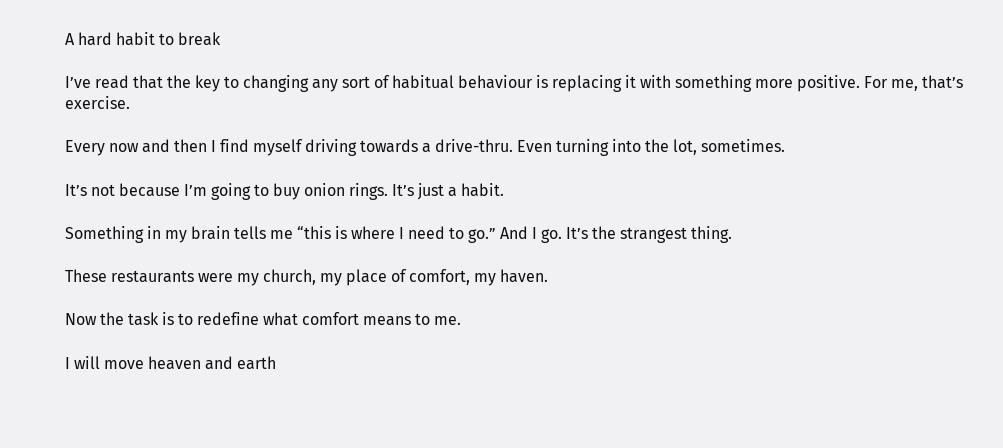A hard habit to break

I’ve read that the key to changing any sort of habitual behaviour is replacing it with something more positive. For me, that’s exercise.

Every now and then I find myself driving towards a drive-thru. Even turning into the lot, sometimes.

It’s not because I’m going to buy onion rings. It’s just a habit.

Something in my brain tells me “this is where I need to go.” And I go. It’s the strangest thing.

These restaurants were my church, my place of comfort, my haven.

Now the task is to redefine what comfort means to me.

I will move heaven and earth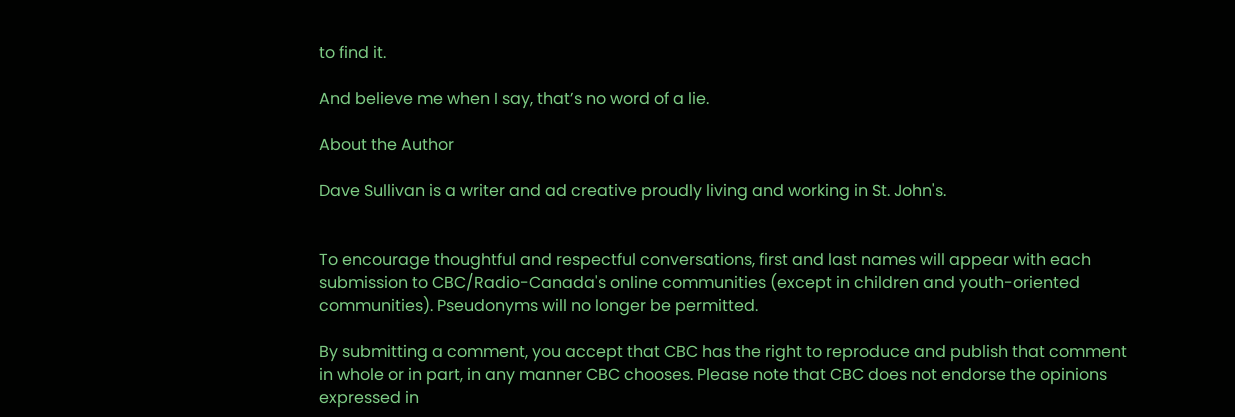to find it.

And believe me when I say, that’s no word of a lie.

About the Author

Dave Sullivan is a writer and ad creative proudly living and working in St. John's.


To encourage thoughtful and respectful conversations, first and last names will appear with each submission to CBC/Radio-Canada's online communities (except in children and youth-oriented communities). Pseudonyms will no longer be permitted.

By submitting a comment, you accept that CBC has the right to reproduce and publish that comment in whole or in part, in any manner CBC chooses. Please note that CBC does not endorse the opinions expressed in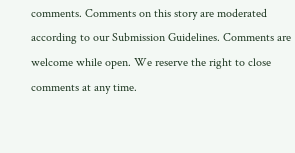comments. Comments on this story are moderated according to our Submission Guidelines. Comments are welcome while open. We reserve the right to close comments at any time.